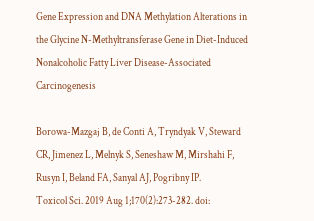Gene Expression and DNA Methylation Alterations in the Glycine N-Methyltransferase Gene in Diet-Induced Nonalcoholic Fatty Liver Disease-Associated Carcinogenesis

Borowa-Mazgaj B, de Conti A, Tryndyak V, Steward CR, Jimenez L, Melnyk S, Seneshaw M, Mirshahi F, Rusyn I, Beland FA, Sanyal AJ, Pogribny IP.
Toxicol Sci. 2019 Aug 1;170(2):273-282. doi: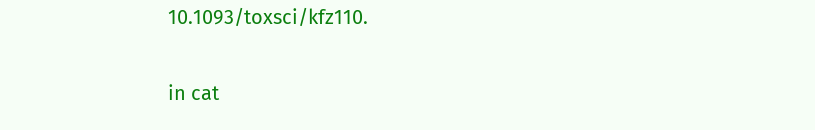10.1093/toxsci/kfz110.

in cat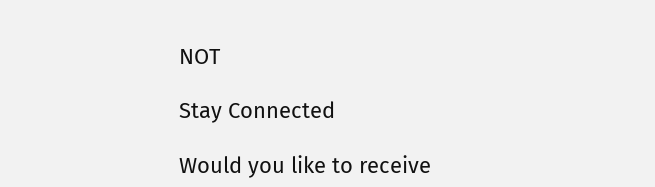NOT

Stay Connected

Would you like to receive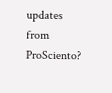updates from ProSciento?